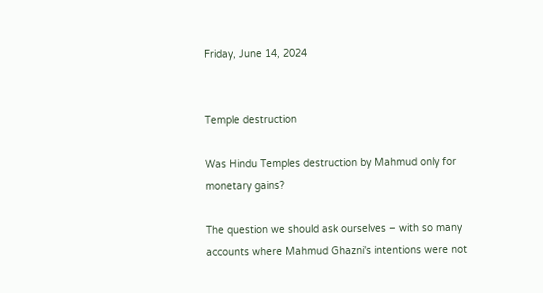Friday, June 14, 2024


Temple destruction

Was Hindu Temples destruction by Mahmud only for monetary gains?

The question we should ask ourselves – with so many accounts where Mahmud Ghazni's intentions were not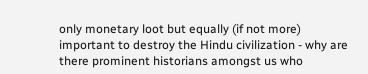only monetary loot but equally (if not more) important to destroy the Hindu civilization - why are there prominent historians amongst us who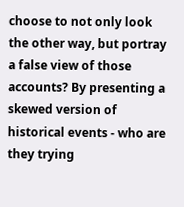choose to not only look the other way, but portray a false view of those accounts? By presenting a skewed version of historical events - who are they trying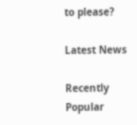to please?

Latest News

Recently Popular